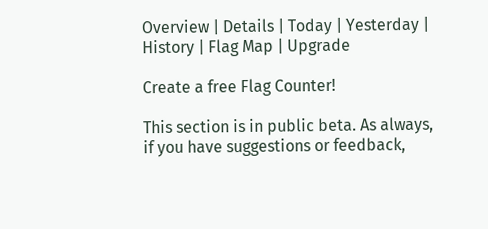Overview | Details | Today | Yesterday | History | Flag Map | Upgrade

Create a free Flag Counter!

This section is in public beta. As always, if you have suggestions or feedback,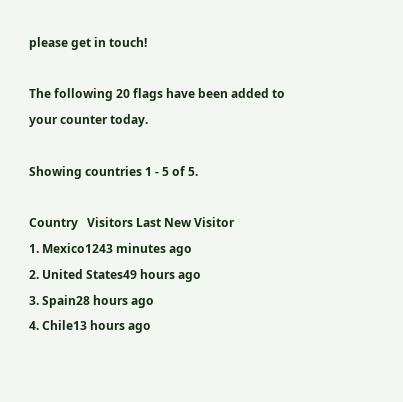please get in touch!

The following 20 flags have been added to your counter today.

Showing countries 1 - 5 of 5.

Country   Visitors Last New Visitor
1. Mexico1243 minutes ago
2. United States49 hours ago
3. Spain28 hours ago
4. Chile13 hours ago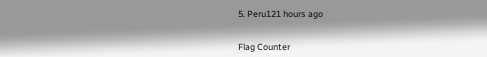5. Peru121 hours ago


Flag Counter